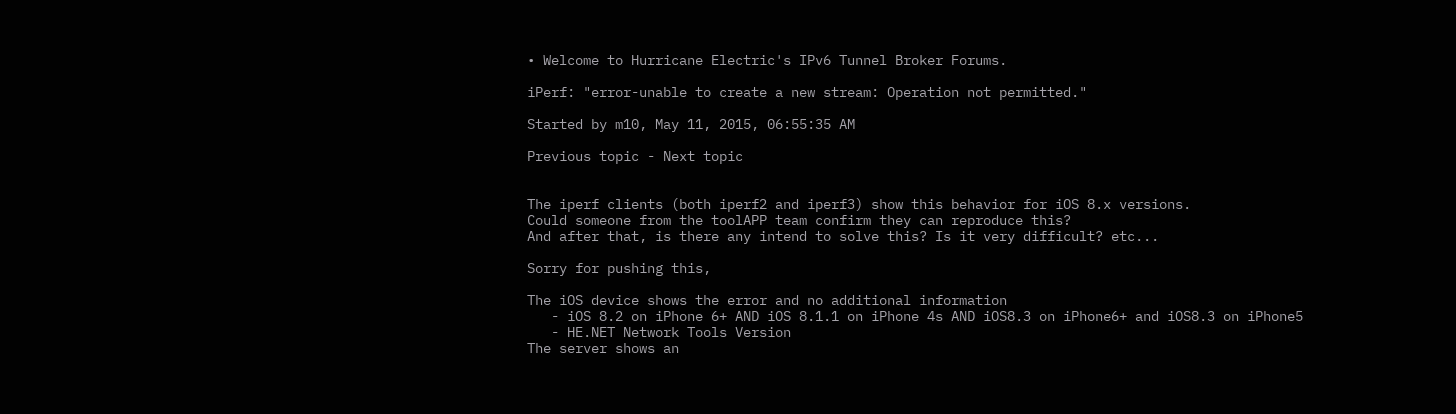• Welcome to Hurricane Electric's IPv6 Tunnel Broker Forums.

iPerf: "error-unable to create a new stream: Operation not permitted."

Started by m10, May 11, 2015, 06:55:35 AM

Previous topic - Next topic


The iperf clients (both iperf2 and iperf3) show this behavior for iOS 8.x versions.
Could someone from the toolAPP team confirm they can reproduce this?
And after that, is there any intend to solve this? Is it very difficult? etc...

Sorry for pushing this,

The iOS device shows the error and no additional information
   - iOS 8.2 on iPhone 6+ AND iOS 8.1.1 on iPhone 4s AND iOS8.3 on iPhone6+ and iOS8.3 on iPhone5
   - HE.NET Network Tools Version
The server shows an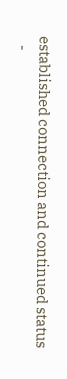established connection and continued status
   -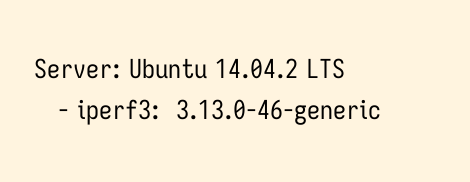Server: Ubuntu 14.04.2 LTS
   - iperf3:  3.13.0-46-generic